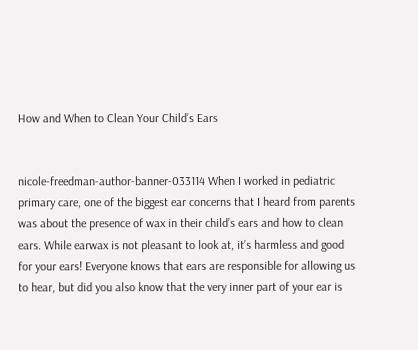How and When to Clean Your Child’s Ears


nicole-freedman-author-banner-033114 When I worked in pediatric primary care, one of the biggest ear concerns that I heard from parents was about the presence of wax in their child’s ears and how to clean ears. While earwax is not pleasant to look at, it’s harmless and good for your ears! Everyone knows that ears are responsible for allowing us to hear, but did you also know that the very inner part of your ear is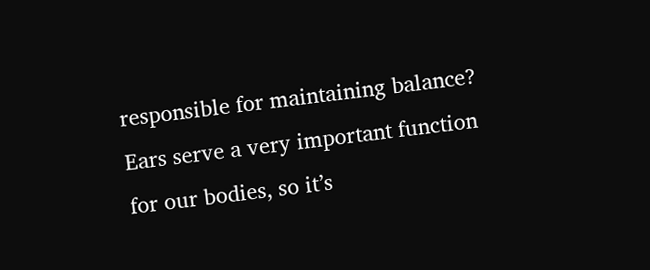responsible for maintaining balance? Ears serve a very important function for our bodies, so it’s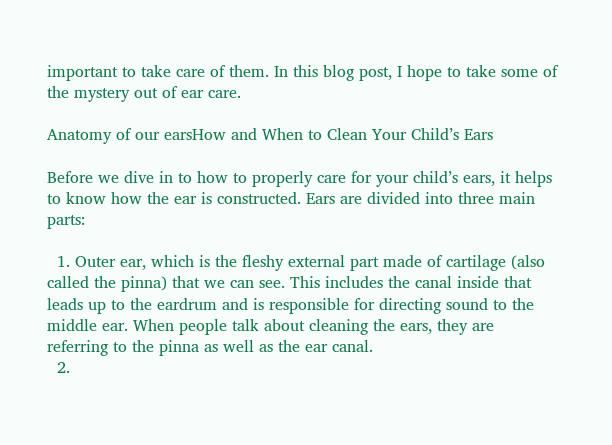important to take care of them. In this blog post, I hope to take some of the mystery out of ear care.

Anatomy of our earsHow and When to Clean Your Child’s Ears

Before we dive in to how to properly care for your child’s ears, it helps to know how the ear is constructed. Ears are divided into three main parts:

  1. Outer ear, which is the fleshy external part made of cartilage (also called the pinna) that we can see. This includes the canal inside that leads up to the eardrum and is responsible for directing sound to the middle ear. When people talk about cleaning the ears, they are referring to the pinna as well as the ear canal.
  2.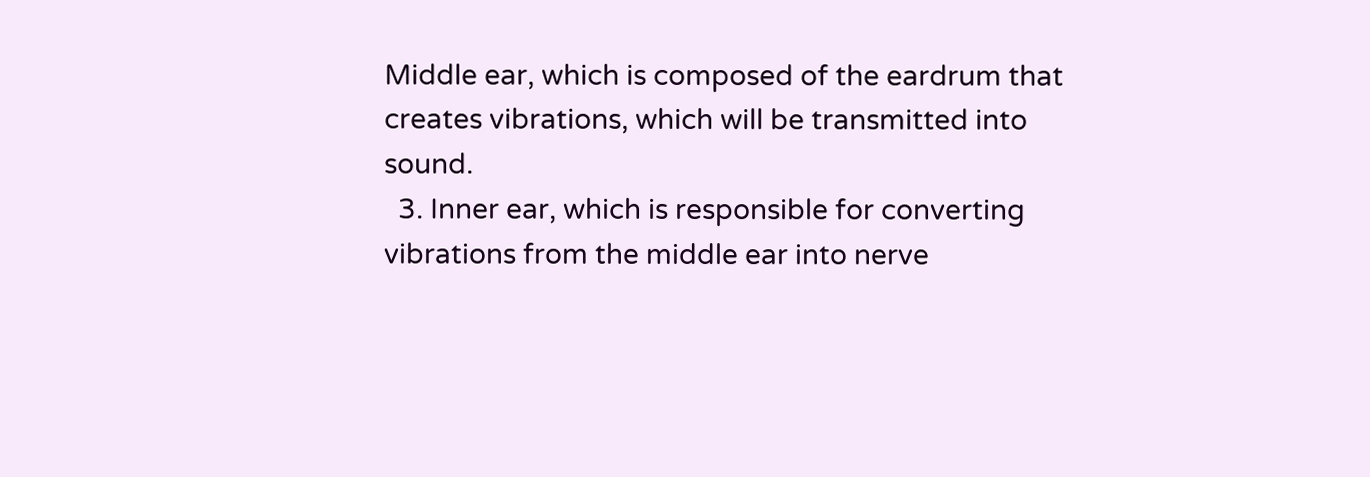Middle ear, which is composed of the eardrum that creates vibrations, which will be transmitted into sound.
  3. Inner ear, which is responsible for converting vibrations from the middle ear into nerve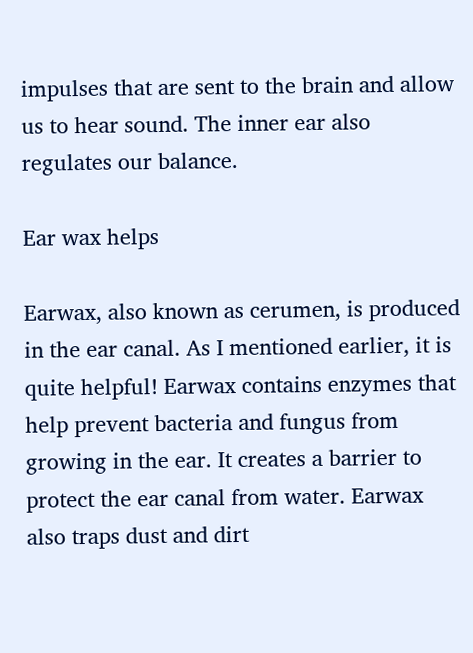impulses that are sent to the brain and allow us to hear sound. The inner ear also regulates our balance.

Ear wax helps

Earwax, also known as cerumen, is produced in the ear canal. As I mentioned earlier, it is quite helpful! Earwax contains enzymes that help prevent bacteria and fungus from growing in the ear. It creates a barrier to protect the ear canal from water. Earwax also traps dust and dirt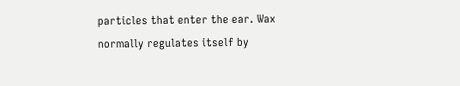particles that enter the ear. Wax normally regulates itself by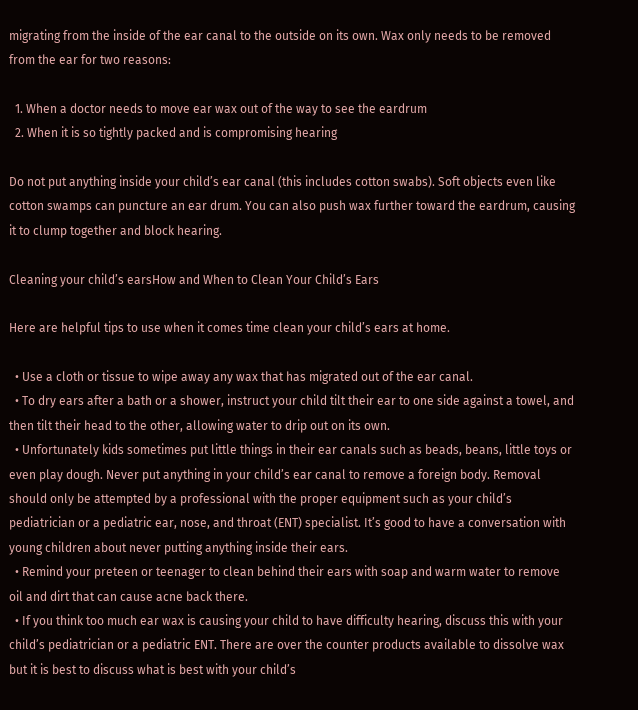migrating from the inside of the ear canal to the outside on its own. Wax only needs to be removed from the ear for two reasons:

  1. When a doctor needs to move ear wax out of the way to see the eardrum
  2. When it is so tightly packed and is compromising hearing

Do not put anything inside your child’s ear canal (this includes cotton swabs). Soft objects even like cotton swamps can puncture an ear drum. You can also push wax further toward the eardrum, causing it to clump together and block hearing.

Cleaning your child’s earsHow and When to Clean Your Child’s Ears

Here are helpful tips to use when it comes time clean your child’s ears at home.

  • Use a cloth or tissue to wipe away any wax that has migrated out of the ear canal.
  • To dry ears after a bath or a shower, instruct your child tilt their ear to one side against a towel, and then tilt their head to the other, allowing water to drip out on its own.
  • Unfortunately kids sometimes put little things in their ear canals such as beads, beans, little toys or even play dough. Never put anything in your child’s ear canal to remove a foreign body. Removal should only be attempted by a professional with the proper equipment such as your child’s pediatrician or a pediatric ear, nose, and throat (ENT) specialist. It’s good to have a conversation with young children about never putting anything inside their ears.
  • Remind your preteen or teenager to clean behind their ears with soap and warm water to remove oil and dirt that can cause acne back there.
  • If you think too much ear wax is causing your child to have difficulty hearing, discuss this with your child’s pediatrician or a pediatric ENT. There are over the counter products available to dissolve wax but it is best to discuss what is best with your child’s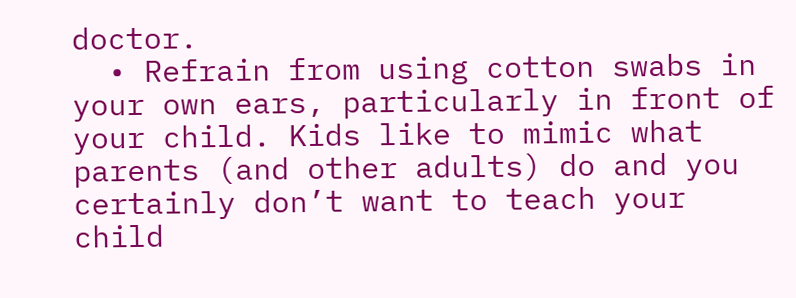doctor.
  • Refrain from using cotton swabs in your own ears, particularly in front of your child. Kids like to mimic what parents (and other adults) do and you certainly don’t want to teach your child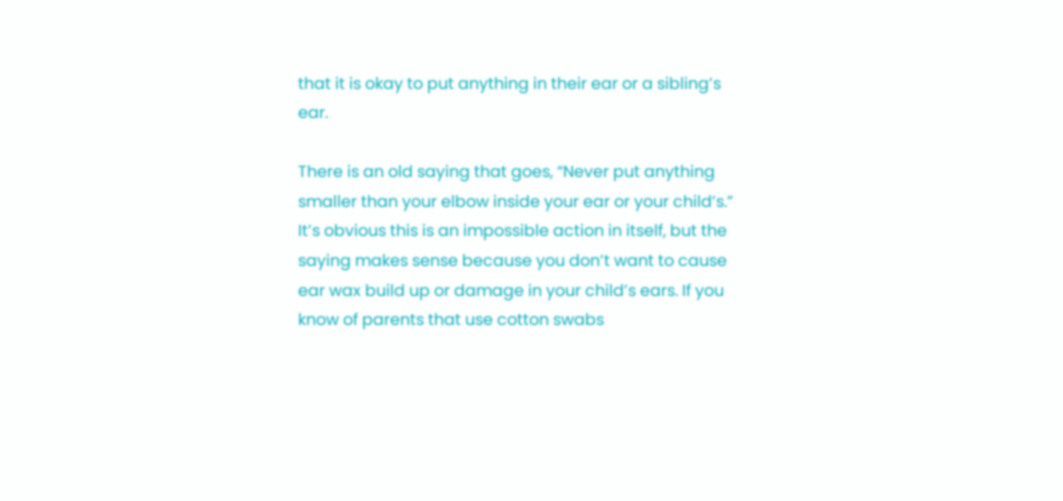that it is okay to put anything in their ear or a sibling’s ear.

There is an old saying that goes, “Never put anything smaller than your elbow inside your ear or your child’s.” It’s obvious this is an impossible action in itself, but the saying makes sense because you don’t want to cause ear wax build up or damage in your child’s ears. If you know of parents that use cotton swabs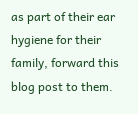as part of their ear hygiene for their family, forward this blog post to them.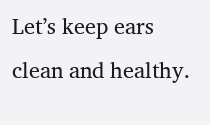Let’s keep ears clean and healthy.